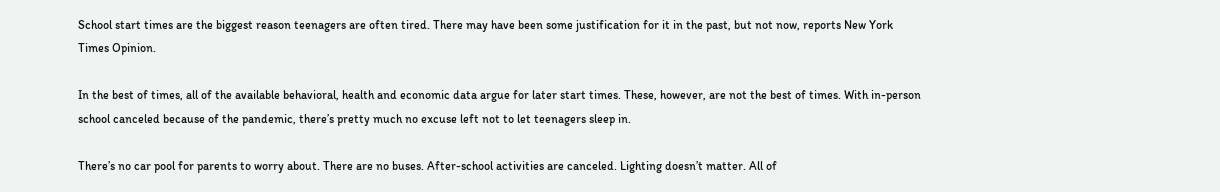School start times are the biggest reason teenagers are often tired. There may have been some justification for it in the past, but not now, reports New York Times Opinion.

In the best of times, all of the available behavioral, health and economic data argue for later start times. These, however, are not the best of times. With in-person school canceled because of the pandemic, there’s pretty much no excuse left not to let teenagers sleep in.

There’s no car pool for parents to worry about. There are no buses. After-school activities are canceled. Lighting doesn’t matter. All of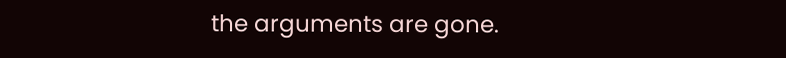the arguments are gone.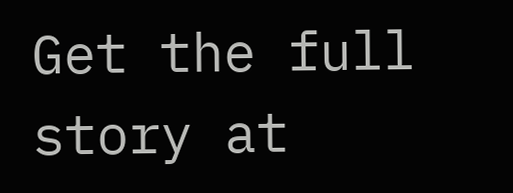Get the full story at